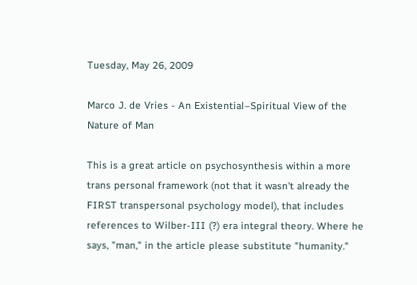Tuesday, May 26, 2009

Marco J. de Vries - An Existential–Spiritual View of the Nature of Man

This is a great article on psychosynthesis within a more trans personal framework (not that it wasn't already the FIRST transpersonal psychology model), that includes references to Wilber-III (?) era integral theory. Where he says, "man," in the article please substitute "humanity."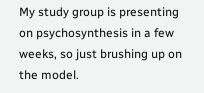My study group is presenting on psychosynthesis in a few weeks, so just brushing up on the model.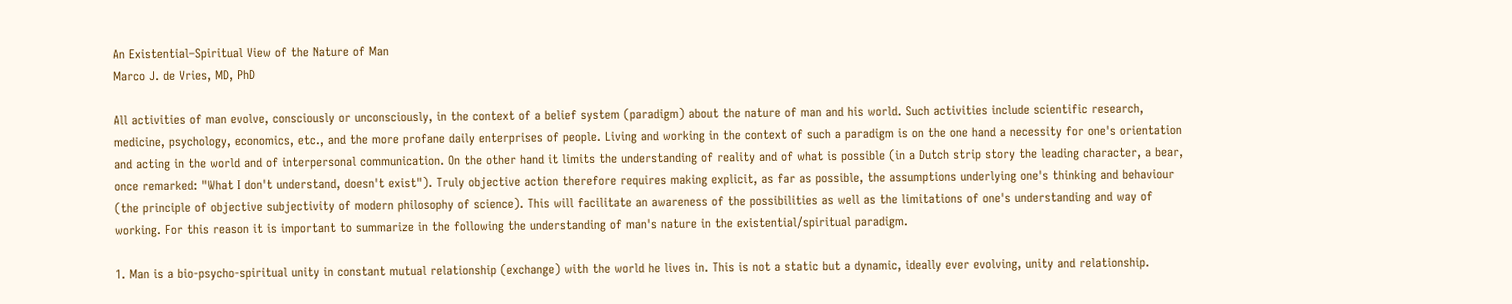An Existential–Spiritual View of the Nature of Man
Marco J. de Vries, MD, PhD

All activities of man evolve, consciously or unconsciously, in the context of a belief system (paradigm) about the nature of man and his world. Such activities include scientific research, medicine, psychology, economics, etc., and the more profane daily enterprises of people. Living and working in the context of such a paradigm is on the one hand a necessity for one's orientation and acting in the world and of interpersonal communication. On the other hand it limits the understanding of reality and of what is possible (in a Dutch strip story the leading character, a bear, once remarked: "What I don't understand, doesn't exist"). Truly objective action therefore requires making explicit, as far as possible, the assumptions underlying one's thinking and behaviour (the principle of objective subjectivity of modern philosophy of science). This will facilitate an awareness of the possibilities as well as the limitations of one's understanding and way of working. For this reason it is important to summarize in the following the understanding of man's nature in the existential/spiritual paradigm.

1. Man is a bio-psycho-spiritual unity in constant mutual relationship (exchange) with the world he lives in. This is not a static but a dynamic, ideally ever evolving, unity and relationship.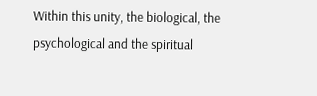Within this unity, the biological, the psychological and the spiritual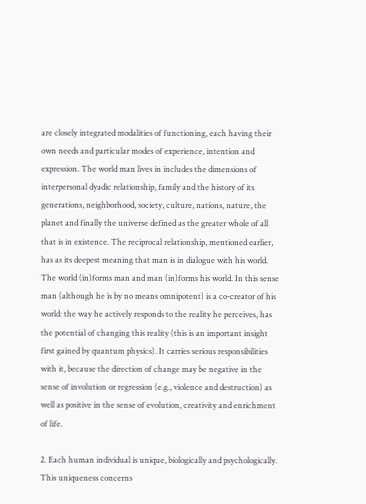are closely integrated modalities of functioning, each having their own needs and particular modes of experience, intention and expression. The world man lives in includes the dimensions of interpersonal dyadic relationship, family and the history of its generations, neighborhood, society, culture, nations, nature, the planet and finally the universe defined as the greater whole of all that is in existence. The reciprocal relationship, mentioned earlier, has as its deepest meaning that man is in dialogue with his world. The world (in)forms man and man (in)forms his world. In this sense man (although he is by no means omnipotent) is a co-creator of his world: the way he actively responds to the reality he perceives, has the potential of changing this reality (this is an important insight first gained by quantum physics). It carries serious responsibilities with it, because the direction of change may be negative in the sense of involution or regression (e.g., violence and destruction) as well as positive in the sense of evolution, creativity and enrichment of life.

2. Each human individual is unique, biologically and psychologically. This uniqueness concerns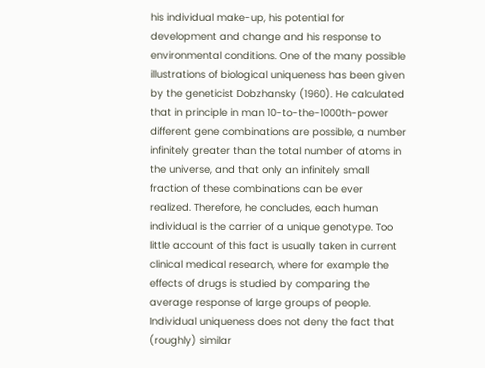his individual make-up, his potential for development and change and his response to environmental conditions. One of the many possible illustrations of biological uniqueness has been given by the geneticist Dobzhansky (1960). He calculated that in principle in man 10-to-the-1000th-power different gene combinations are possible, a number infinitely greater than the total number of atoms in the universe, and that only an infinitely small fraction of these combinations can be ever realized. Therefore, he concludes, each human individual is the carrier of a unique genotype. Too little account of this fact is usually taken in current clinical medical research, where for example the effects of drugs is studied by comparing the average response of large groups of people. Individual uniqueness does not deny the fact that (roughly) similar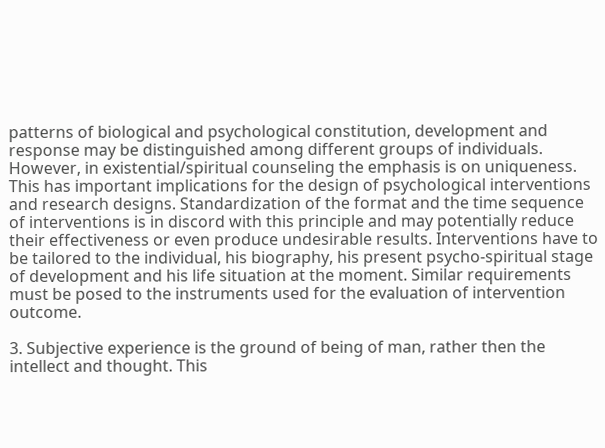patterns of biological and psychological constitution, development and response may be distinguished among different groups of individuals. However, in existential/spiritual counseling the emphasis is on uniqueness. This has important implications for the design of psychological interventions and research designs. Standardization of the format and the time sequence of interventions is in discord with this principle and may potentially reduce their effectiveness or even produce undesirable results. Interventions have to be tailored to the individual, his biography, his present psycho-spiritual stage of development and his life situation at the moment. Similar requirements must be posed to the instruments used for the evaluation of intervention outcome.

3. Subjective experience is the ground of being of man, rather then the intellect and thought. This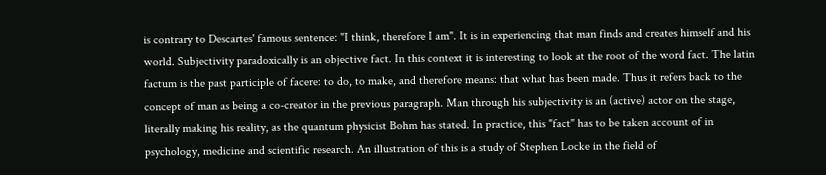is contrary to Descartes' famous sentence: "I think, therefore I am". It is in experiencing that man finds and creates himself and his world. Subjectivity paradoxically is an objective fact. In this context it is interesting to look at the root of the word fact. The latin factum is the past participle of facere: to do, to make, and therefore means: that what has been made. Thus it refers back to the concept of man as being a co-creator in the previous paragraph. Man through his subjectivity is an (active) actor on the stage, literally making his reality, as the quantum physicist Bohm has stated. In practice, this "fact" has to be taken account of in psychology, medicine and scientific research. An illustration of this is a study of Stephen Locke in the field of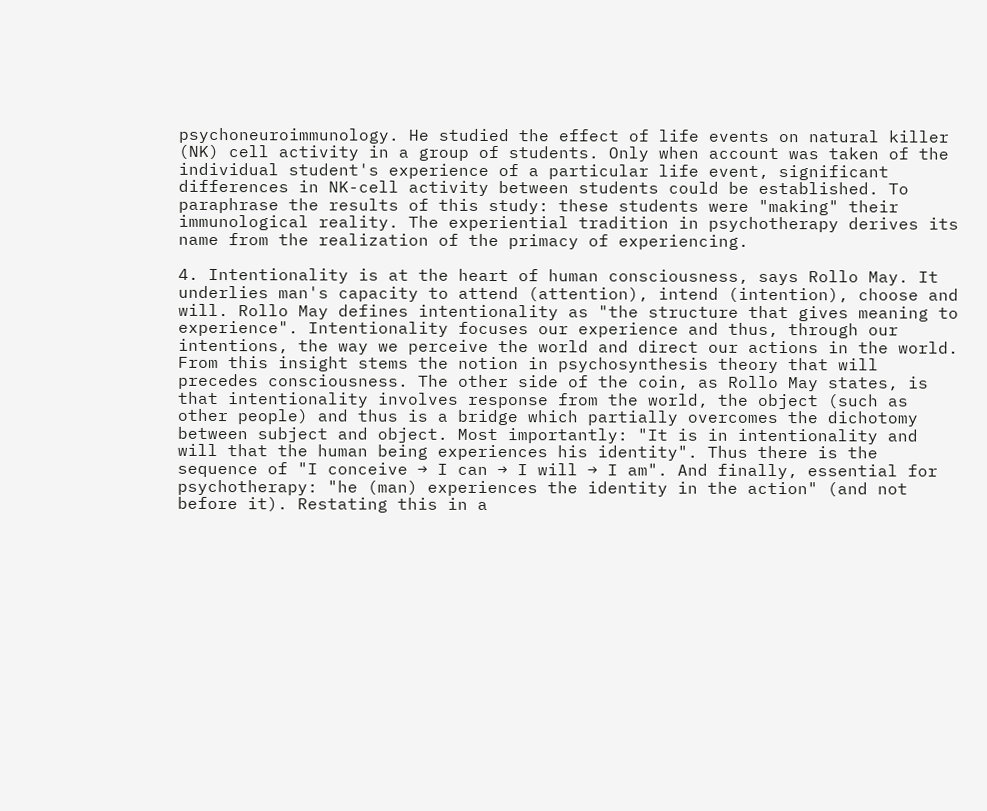psychoneuroimmunology. He studied the effect of life events on natural killer (NK) cell activity in a group of students. Only when account was taken of the individual student's experience of a particular life event, significant differences in NK-cell activity between students could be established. To paraphrase the results of this study: these students were "making" their immunological reality. The experiential tradition in psychotherapy derives its name from the realization of the primacy of experiencing.

4. Intentionality is at the heart of human consciousness, says Rollo May. It underlies man's capacity to attend (attention), intend (intention), choose and will. Rollo May defines intentionality as "the structure that gives meaning to experience". Intentionality focuses our experience and thus, through our intentions, the way we perceive the world and direct our actions in the world. From this insight stems the notion in psychosynthesis theory that will precedes consciousness. The other side of the coin, as Rollo May states, is that intentionality involves response from the world, the object (such as other people) and thus is a bridge which partially overcomes the dichotomy between subject and object. Most importantly: "It is in intentionality and will that the human being experiences his identity". Thus there is the sequence of "I conceive → I can → I will → I am". And finally, essential for psychotherapy: "he (man) experiences the identity in the action" (and not before it). Restating this in a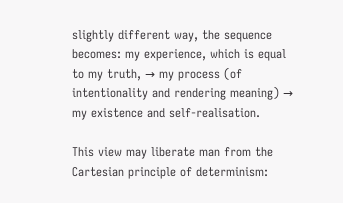slightly different way, the sequence becomes: my experience, which is equal to my truth, → my process (of intentionality and rendering meaning) → my existence and self-realisation.

This view may liberate man from the Cartesian principle of determinism: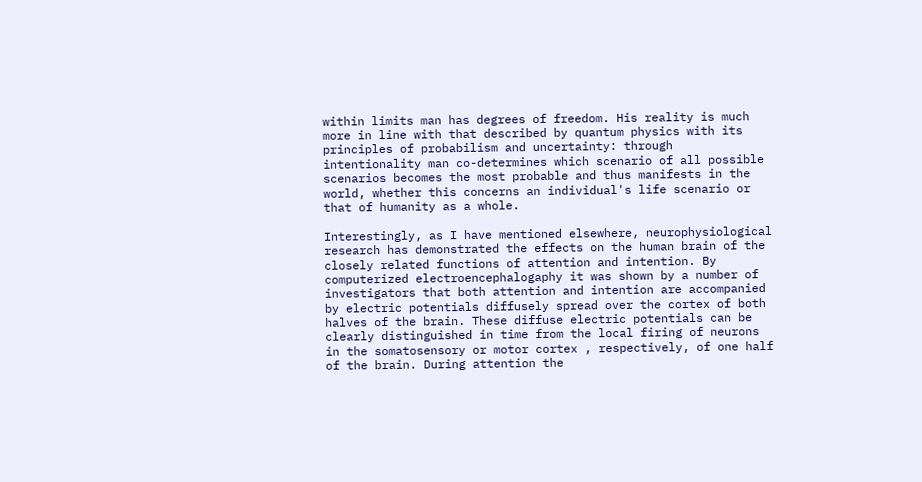within limits man has degrees of freedom. His reality is much more in line with that described by quantum physics with its principles of probabilism and uncertainty: through intentionality man co-determines which scenario of all possible scenarios becomes the most probable and thus manifests in the world, whether this concerns an individual's life scenario or that of humanity as a whole.

Interestingly, as I have mentioned elsewhere, neurophysiological research has demonstrated the effects on the human brain of the closely related functions of attention and intention. By computerized electroencephalogaphy it was shown by a number of investigators that both attention and intention are accompanied by electric potentials diffusely spread over the cortex of both halves of the brain. These diffuse electric potentials can be clearly distinguished in time from the local firing of neurons in the somatosensory or motor cortex , respectively, of one half of the brain. During attention the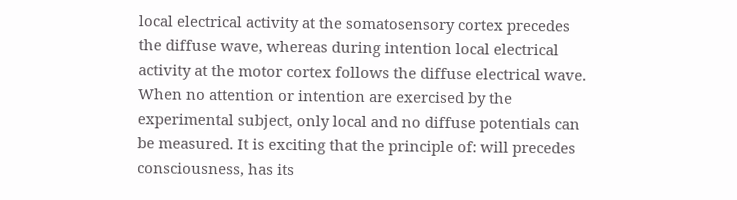local electrical activity at the somatosensory cortex precedes the diffuse wave, whereas during intention local electrical activity at the motor cortex follows the diffuse electrical wave. When no attention or intention are exercised by the experimental subject, only local and no diffuse potentials can be measured. It is exciting that the principle of: will precedes consciousness, has its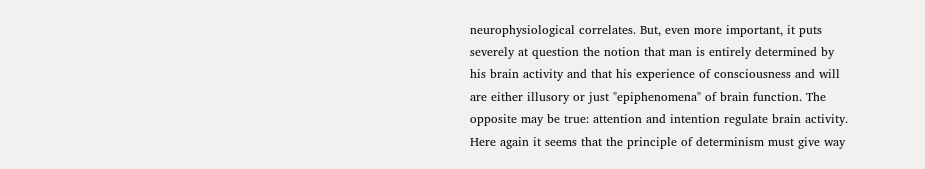neurophysiological correlates. But, even more important, it puts severely at question the notion that man is entirely determined by his brain activity and that his experience of consciousness and will are either illusory or just "epiphenomena" of brain function. The opposite may be true: attention and intention regulate brain activity. Here again it seems that the principle of determinism must give way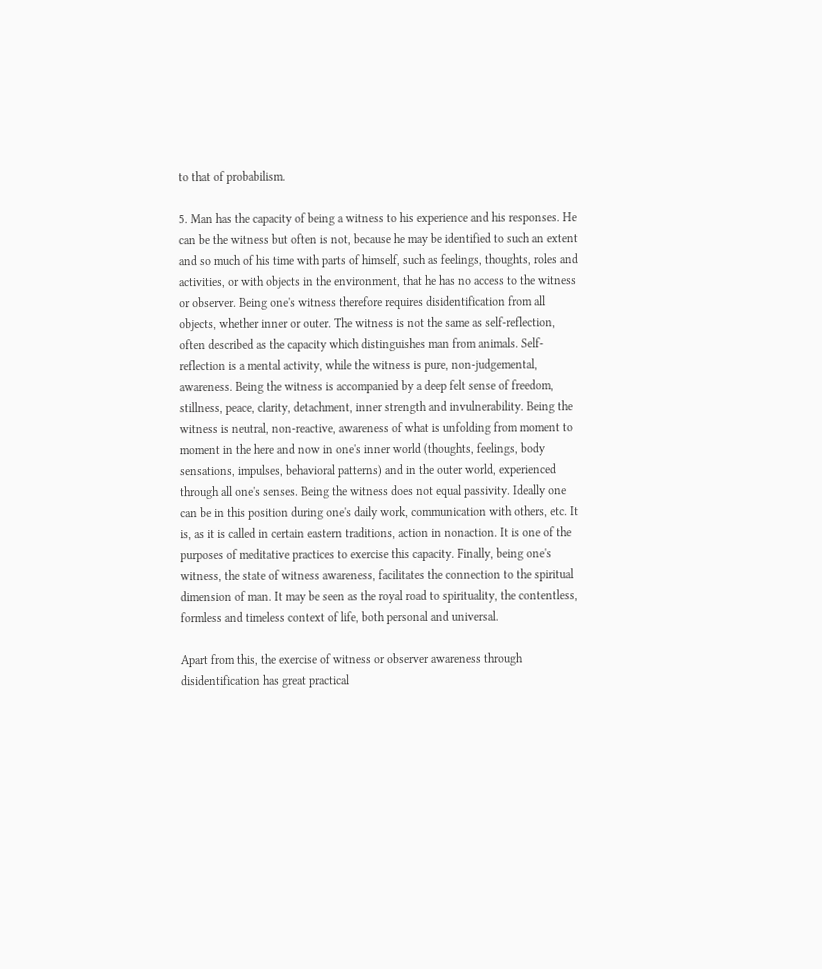to that of probabilism.

5. Man has the capacity of being a witness to his experience and his responses. He can be the witness but often is not, because he may be identified to such an extent and so much of his time with parts of himself, such as feelings, thoughts, roles and activities, or with objects in the environment, that he has no access to the witness or observer. Being one's witness therefore requires disidentification from all objects, whether inner or outer. The witness is not the same as self-reflection, often described as the capacity which distinguishes man from animals. Self-reflection is a mental activity, while the witness is pure, non-judgemental, awareness. Being the witness is accompanied by a deep felt sense of freedom, stillness, peace, clarity, detachment, inner strength and invulnerability. Being the witness is neutral, non-reactive, awareness of what is unfolding from moment to moment in the here and now in one's inner world (thoughts, feelings, body sensations, impulses, behavioral patterns) and in the outer world, experienced through all one's senses. Being the witness does not equal passivity. Ideally one can be in this position during one's daily work, communication with others, etc. It is, as it is called in certain eastern traditions, action in nonaction. It is one of the purposes of meditative practices to exercise this capacity. Finally, being one's witness, the state of witness awareness, facilitates the connection to the spiritual dimension of man. It may be seen as the royal road to spirituality, the contentless, formless and timeless context of life, both personal and universal.

Apart from this, the exercise of witness or observer awareness through disidentification has great practical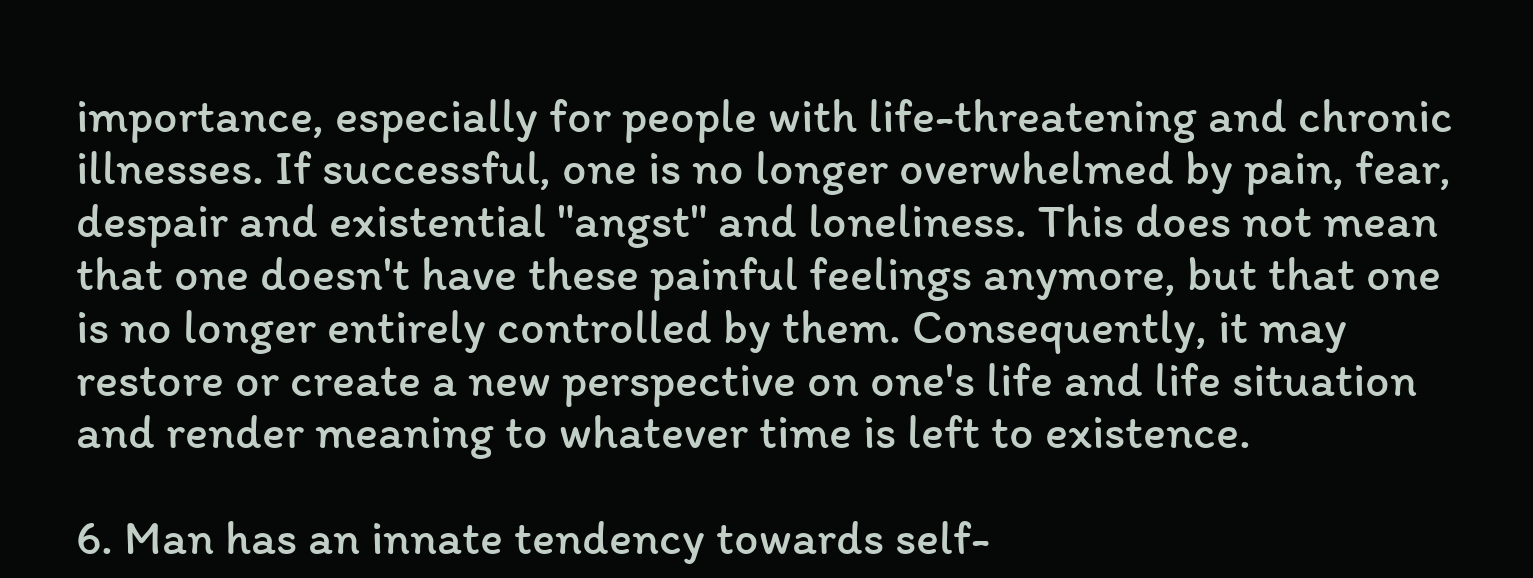importance, especially for people with life-threatening and chronic illnesses. If successful, one is no longer overwhelmed by pain, fear, despair and existential "angst" and loneliness. This does not mean that one doesn't have these painful feelings anymore, but that one is no longer entirely controlled by them. Consequently, it may restore or create a new perspective on one's life and life situation and render meaning to whatever time is left to existence.

6. Man has an innate tendency towards self-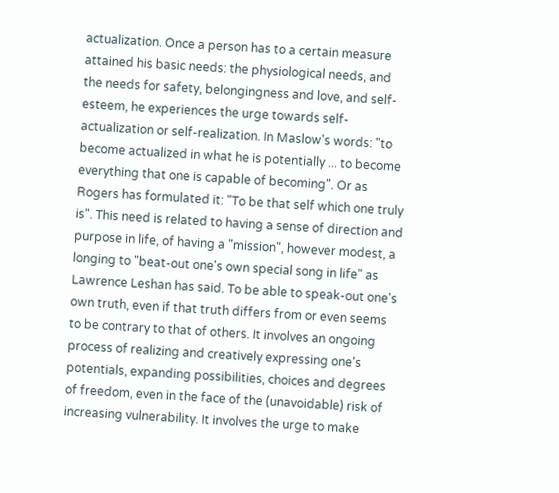actualization. Once a person has to a certain measure attained his basic needs: the physiological needs, and the needs for safety, belongingness and love, and self-esteem, he experiences the urge towards self-actualization or self-realization. In Maslow's words: "to become actualized in what he is potentially ... to become everything that one is capable of becoming". Or as Rogers has formulated it: "To be that self which one truly is". This need is related to having a sense of direction and purpose in life, of having a "mission", however modest, a longing to "beat-out one's own special song in life" as Lawrence Leshan has said. To be able to speak-out one's own truth, even if that truth differs from or even seems to be contrary to that of others. It involves an ongoing process of realizing and creatively expressing one's potentials, expanding possibilities, choices and degrees of freedom, even in the face of the (unavoidable) risk of increasing vulnerability. It involves the urge to make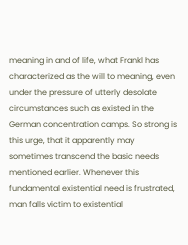meaning in and of life, what Frankl has characterized as the will to meaning, even under the pressure of utterly desolate circumstances such as existed in the German concentration camps. So strong is this urge, that it apparently may sometimes transcend the basic needs mentioned earlier. Whenever this fundamental existential need is frustrated, man falls victim to existential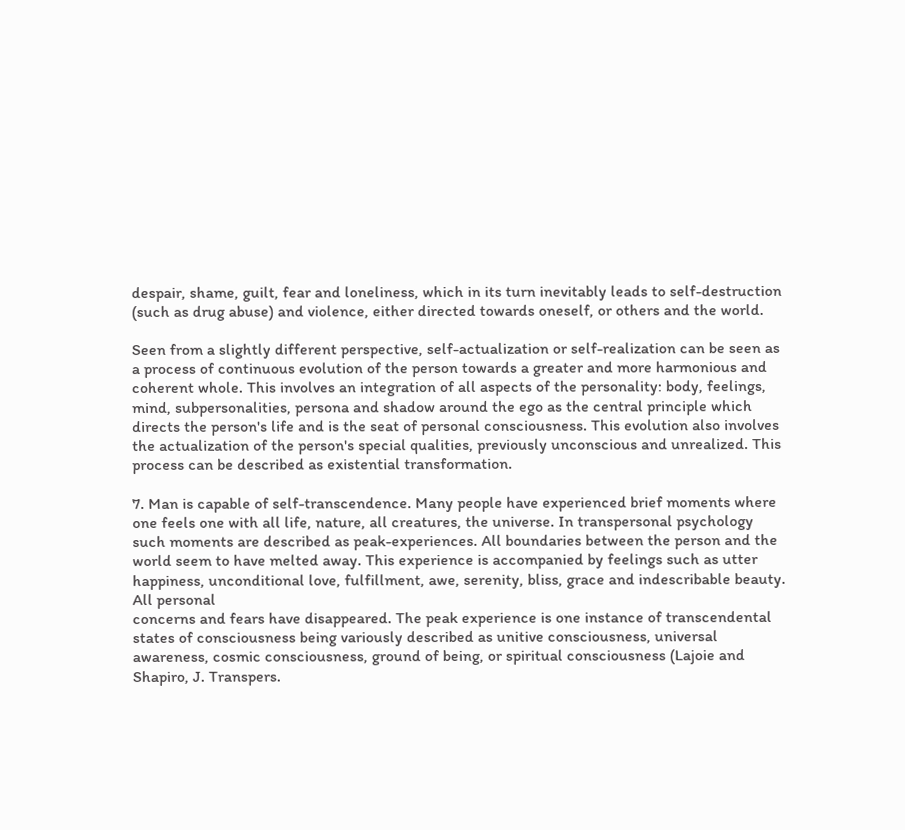despair, shame, guilt, fear and loneliness, which in its turn inevitably leads to self-destruction (such as drug abuse) and violence, either directed towards oneself, or others and the world.

Seen from a slightly different perspective, self-actualization or self-realization can be seen as a process of continuous evolution of the person towards a greater and more harmonious and coherent whole. This involves an integration of all aspects of the personality: body, feelings, mind, subpersonalities, persona and shadow around the ego as the central principle which directs the person's life and is the seat of personal consciousness. This evolution also involves the actualization of the person's special qualities, previously unconscious and unrealized. This process can be described as existential transformation.

7. Man is capable of self-transcendence. Many people have experienced brief moments where one feels one with all life, nature, all creatures, the universe. In transpersonal psychology such moments are described as peak-experiences. All boundaries between the person and the world seem to have melted away. This experience is accompanied by feelings such as utter happiness, unconditional love, fulfillment, awe, serenity, bliss, grace and indescribable beauty. All personal
concerns and fears have disappeared. The peak experience is one instance of transcendental states of consciousness being variously described as unitive consciousness, universal awareness, cosmic consciousness, ground of being, or spiritual consciousness (Lajoie and Shapiro, J. Transpers.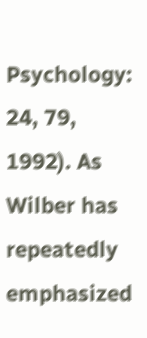Psychology: 24, 79, 1992). As Wilber has repeatedly emphasized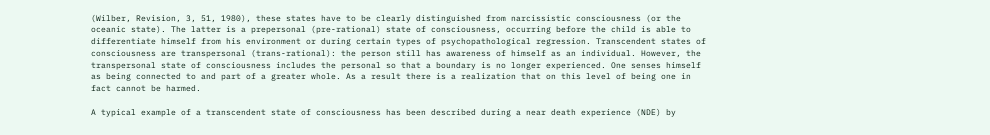(Wilber, Revision, 3, 51, 1980), these states have to be clearly distinguished from narcissistic consciousness (or the oceanic state). The latter is a prepersonal (pre-rational) state of consciousness, occurring before the child is able to differentiate himself from his environment or during certain types of psychopathological regression. Transcendent states of consciousness are transpersonal (trans-rational): the person still has awareness of himself as an individual. However, the transpersonal state of consciousness includes the personal so that a boundary is no longer experienced. One senses himself as being connected to and part of a greater whole. As a result there is a realization that on this level of being one in fact cannot be harmed.

A typical example of a transcendent state of consciousness has been described during a near death experience (NDE) by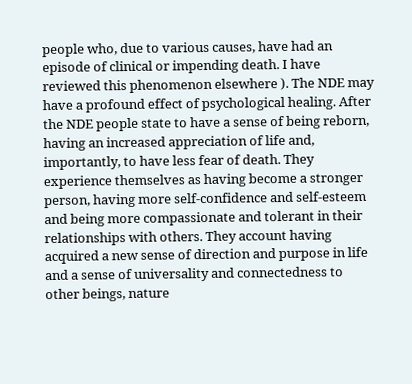people who, due to various causes, have had an episode of clinical or impending death. I have reviewed this phenomenon elsewhere ). The NDE may have a profound effect of psychological healing. After the NDE people state to have a sense of being reborn, having an increased appreciation of life and, importantly, to have less fear of death. They experience themselves as having become a stronger person, having more self-confidence and self-esteem and being more compassionate and tolerant in their relationships with others. They account having acquired a new sense of direction and purpose in life and a sense of universality and connectedness to other beings, nature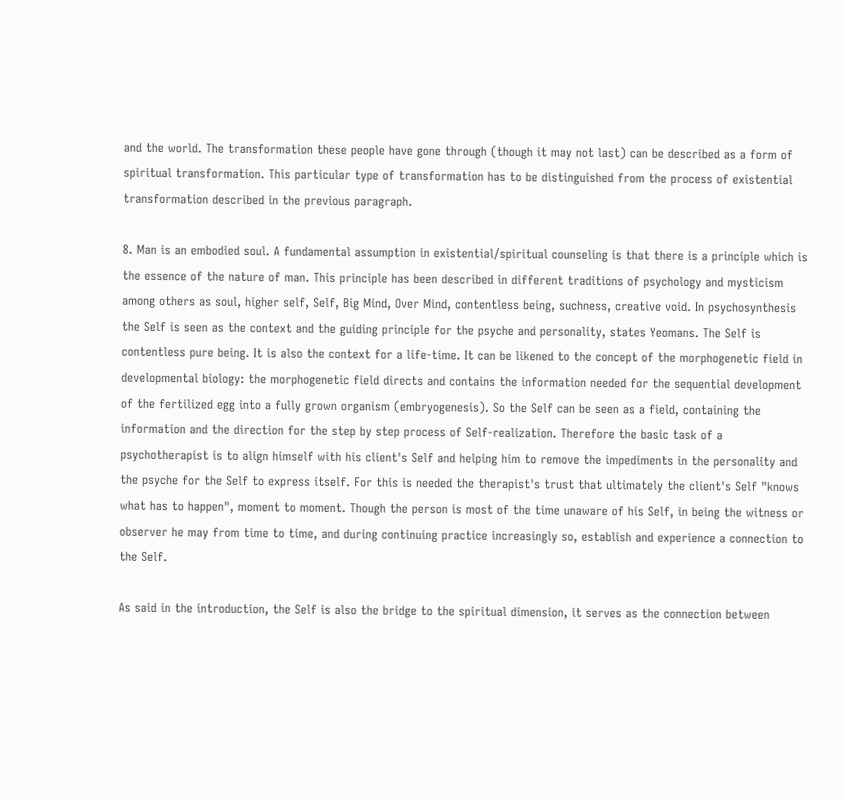and the world. The transformation these people have gone through (though it may not last) can be described as a form of spiritual transformation. This particular type of transformation has to be distinguished from the process of existential transformation described in the previous paragraph.

8. Man is an embodied soul. A fundamental assumption in existential/spiritual counseling is that there is a principle which is the essence of the nature of man. This principle has been described in different traditions of psychology and mysticism among others as soul, higher self, Self, Big Mind, Over Mind, contentless being, suchness, creative void. In psychosynthesis the Self is seen as the context and the guiding principle for the psyche and personality, states Yeomans. The Self is contentless pure being. It is also the context for a life-time. It can be likened to the concept of the morphogenetic field in developmental biology: the morphogenetic field directs and contains the information needed for the sequential development of the fertilized egg into a fully grown organism (embryogenesis). So the Self can be seen as a field, containing the information and the direction for the step by step process of Self-realization. Therefore the basic task of a psychotherapist is to align himself with his client's Self and helping him to remove the impediments in the personality and the psyche for the Self to express itself. For this is needed the therapist's trust that ultimately the client's Self "knows what has to happen", moment to moment. Though the person is most of the time unaware of his Self, in being the witness or observer he may from time to time, and during continuing practice increasingly so, establish and experience a connection to the Self.

As said in the introduction, the Self is also the bridge to the spiritual dimension, it serves as the connection between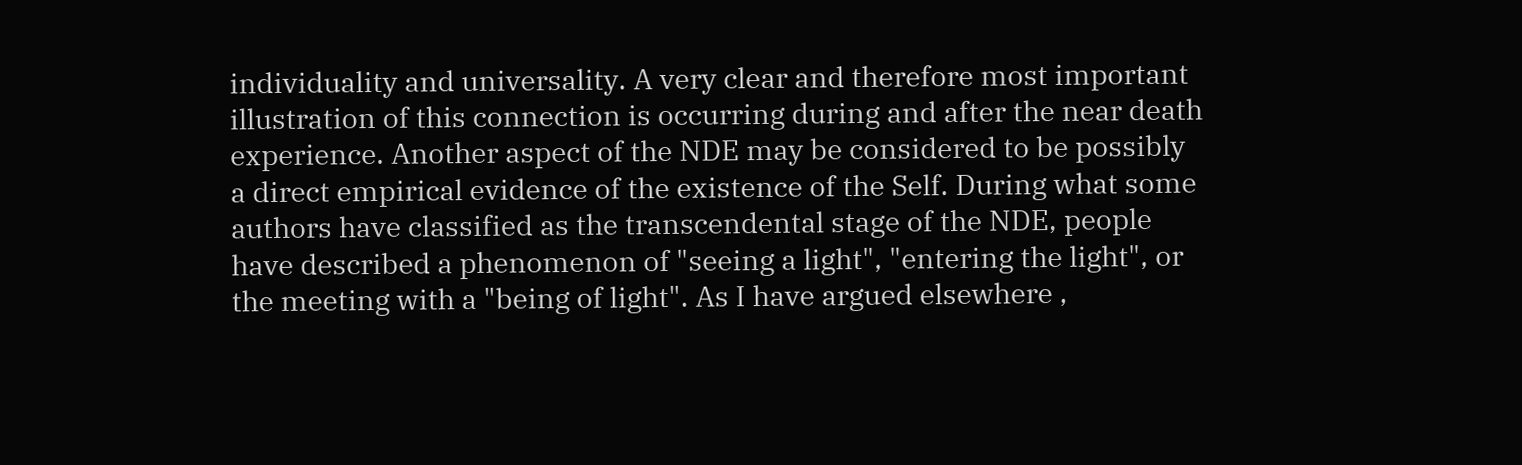individuality and universality. A very clear and therefore most important illustration of this connection is occurring during and after the near death experience. Another aspect of the NDE may be considered to be possibly a direct empirical evidence of the existence of the Self. During what some authors have classified as the transcendental stage of the NDE, people have described a phenomenon of "seeing a light", "entering the light", or the meeting with a "being of light". As I have argued elsewhere ,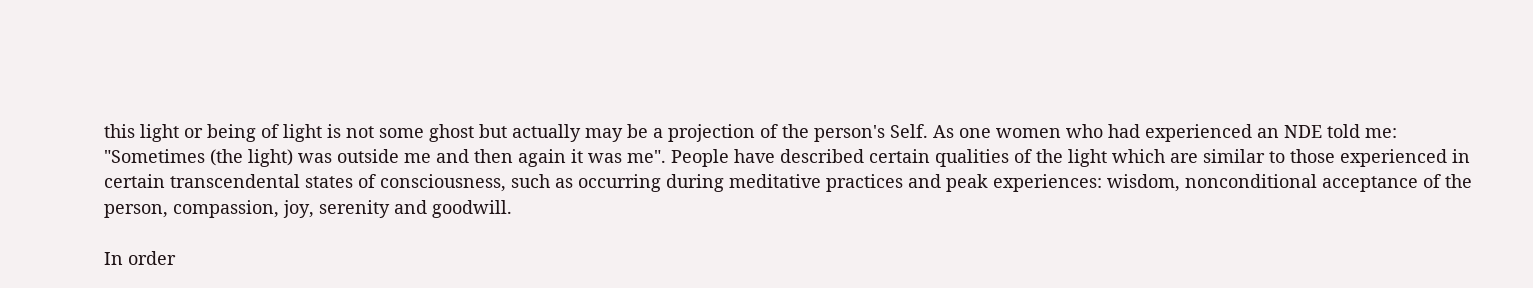this light or being of light is not some ghost but actually may be a projection of the person's Self. As one women who had experienced an NDE told me: "Sometimes (the light) was outside me and then again it was me". People have described certain qualities of the light which are similar to those experienced in certain transcendental states of consciousness, such as occurring during meditative practices and peak experiences: wisdom, nonconditional acceptance of the person, compassion, joy, serenity and goodwill.

In order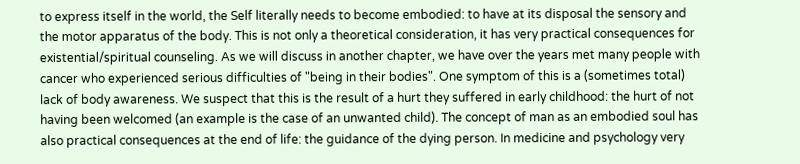to express itself in the world, the Self literally needs to become embodied: to have at its disposal the sensory and the motor apparatus of the body. This is not only a theoretical consideration, it has very practical consequences for existential/spiritual counseling. As we will discuss in another chapter, we have over the years met many people with cancer who experienced serious difficulties of "being in their bodies". One symptom of this is a (sometimes total) lack of body awareness. We suspect that this is the result of a hurt they suffered in early childhood: the hurt of not having been welcomed (an example is the case of an unwanted child). The concept of man as an embodied soul has also practical consequences at the end of life: the guidance of the dying person. In medicine and psychology very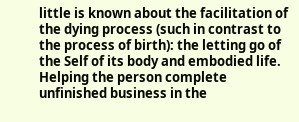little is known about the facilitation of the dying process (such in contrast to the process of birth): the letting go of the Self of its body and embodied life. Helping the person complete unfinished business in the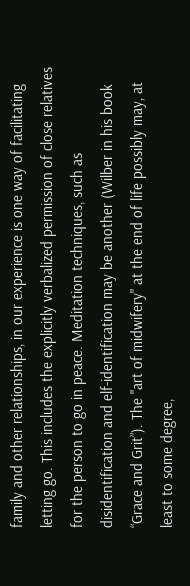family and other relationships, in our experience is one way of facilitating letting go. This includes the explicitly verbalized permission of close relatives for the person to go in peace. Meditation techniques, such as disidentification and elf-identification may be another (Wilber in his book “Grace and Grit”). The "art of midwifery" at the end of life possibly may, at least to some degree,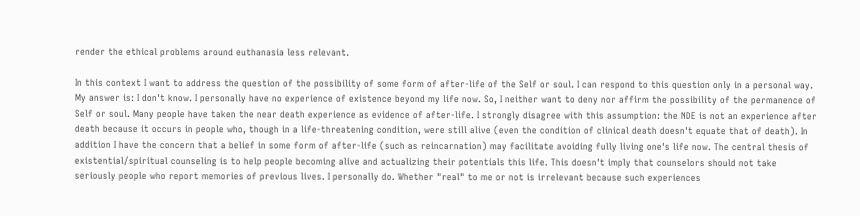render the ethical problems around euthanasia less relevant.

In this context I want to address the question of the possibility of some form of after-life of the Self or soul. I can respond to this question only in a personal way. My answer is: I don't know. I personally have no experience of existence beyond my life now. So, I neither want to deny nor affirm the possibility of the permanence of Self or soul. Many people have taken the near death experience as evidence of after-life. I strongly disagree with this assumption: the NDE is not an experience after death because it occurs in people who, though in a life-threatening condition, were still alive (even the condition of clinical death doesn't equate that of death). In addition I have the concern that a belief in some form of after-life (such as reincarnation) may facilitate avoiding fully living one's life now. The central thesis of existential/spiritual counseling is to help people becoming alive and actualizing their potentials this life. This doesn't imply that counselors should not take seriously people who report memories of previous lives. I personally do. Whether "real" to me or not is irrelevant because such experiences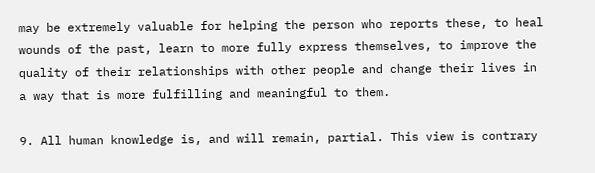may be extremely valuable for helping the person who reports these, to heal wounds of the past, learn to more fully express themselves, to improve the quality of their relationships with other people and change their lives in a way that is more fulfilling and meaningful to them.

9. All human knowledge is, and will remain, partial. This view is contrary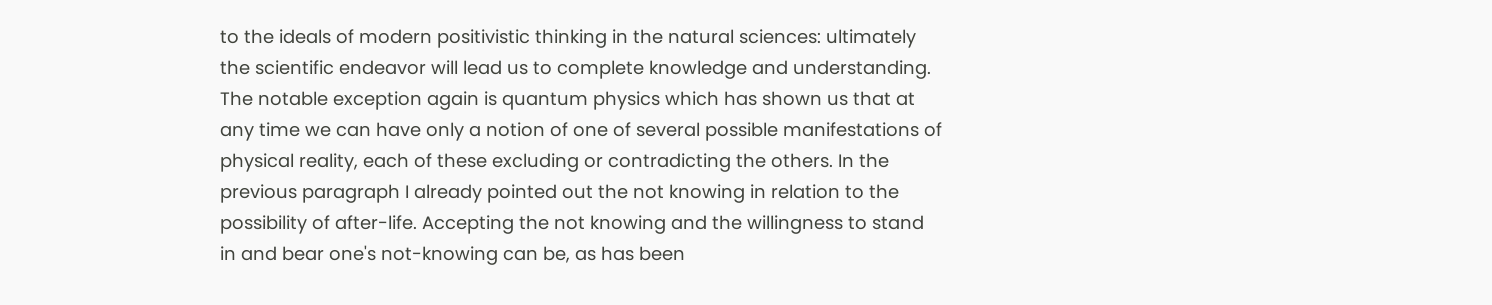to the ideals of modern positivistic thinking in the natural sciences: ultimately the scientific endeavor will lead us to complete knowledge and understanding. The notable exception again is quantum physics which has shown us that at any time we can have only a notion of one of several possible manifestations of physical reality, each of these excluding or contradicting the others. In the previous paragraph I already pointed out the not knowing in relation to the possibility of after-life. Accepting the not knowing and the willingness to stand in and bear one's not-knowing can be, as has been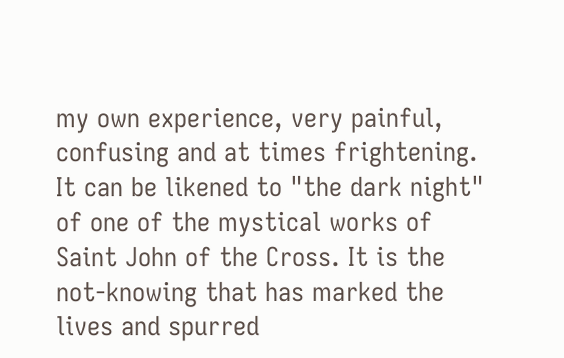my own experience, very painful, confusing and at times frightening. It can be likened to "the dark night" of one of the mystical works of Saint John of the Cross. It is the not-knowing that has marked the lives and spurred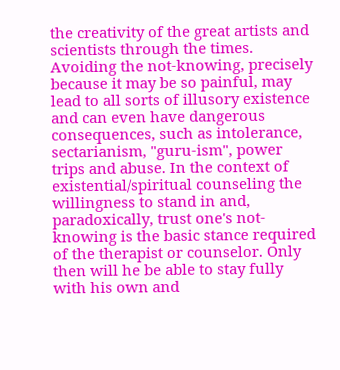the creativity of the great artists and scientists through the times. Avoiding the not-knowing, precisely because it may be so painful, may lead to all sorts of illusory existence and can even have dangerous consequences, such as intolerance, sectarianism, "guru-ism", power trips and abuse. In the context of existential/spiritual counseling the willingness to stand in and, paradoxically, trust one's not-knowing is the basic stance required of the therapist or counselor. Only then will he be able to stay fully with his own and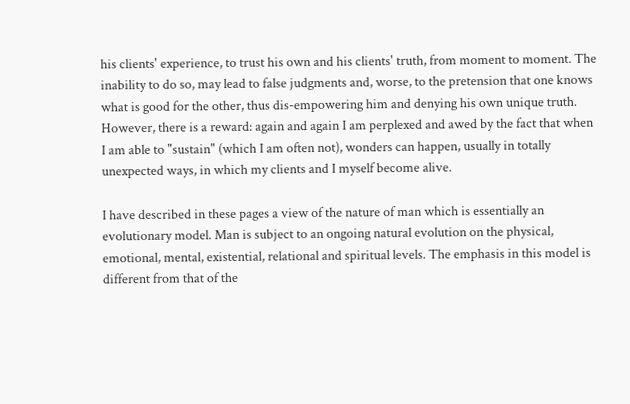his clients' experience, to trust his own and his clients' truth, from moment to moment. The inability to do so, may lead to false judgments and, worse, to the pretension that one knows what is good for the other, thus dis-empowering him and denying his own unique truth. However, there is a reward: again and again I am perplexed and awed by the fact that when I am able to "sustain" (which I am often not), wonders can happen, usually in totally unexpected ways, in which my clients and I myself become alive.

I have described in these pages a view of the nature of man which is essentially an evolutionary model. Man is subject to an ongoing natural evolution on the physical, emotional, mental, existential, relational and spiritual levels. The emphasis in this model is different from that of the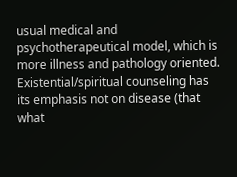usual medical and psychotherapeutical model, which is more illness and pathology oriented. Existential/spiritual counseling has its emphasis not on disease (that what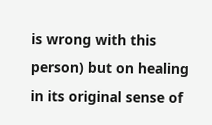is wrong with this person) but on healing in its original sense of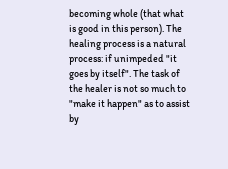becoming whole (that what is good in this person). The healing process is a natural process: if unimpeded "it goes by itself". The task of the healer is not so much to "make it happen" as to assist by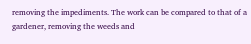removing the impediments. The work can be compared to that of a gardener, removing the weeds and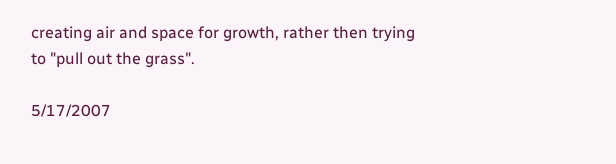creating air and space for growth, rather then trying to "pull out the grass".

5/17/2007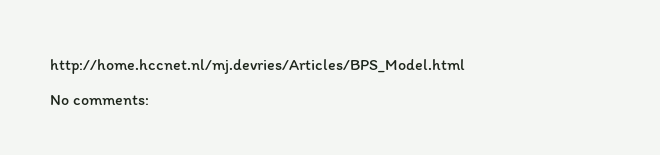http://home.hccnet.nl/mj.devries/Articles/BPS_Model.html

No comments: